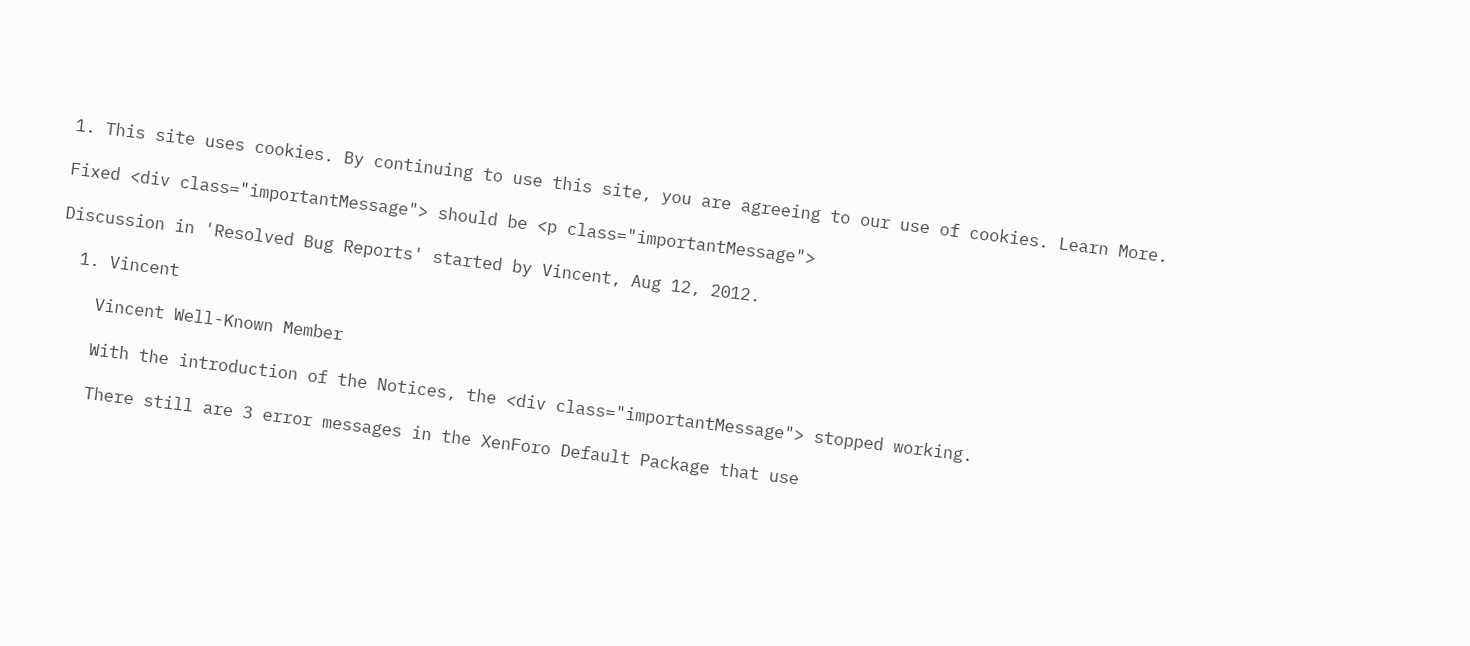1. This site uses cookies. By continuing to use this site, you are agreeing to our use of cookies. Learn More.

Fixed <div class="importantMessage"> should be <p class="importantMessage">

Discussion in 'Resolved Bug Reports' started by Vincent, Aug 12, 2012.

  1. Vincent

    Vincent Well-Known Member

    With the introduction of the Notices, the <div class="importantMessage"> stopped working.

    There still are 3 error messages in the XenForo Default Package that use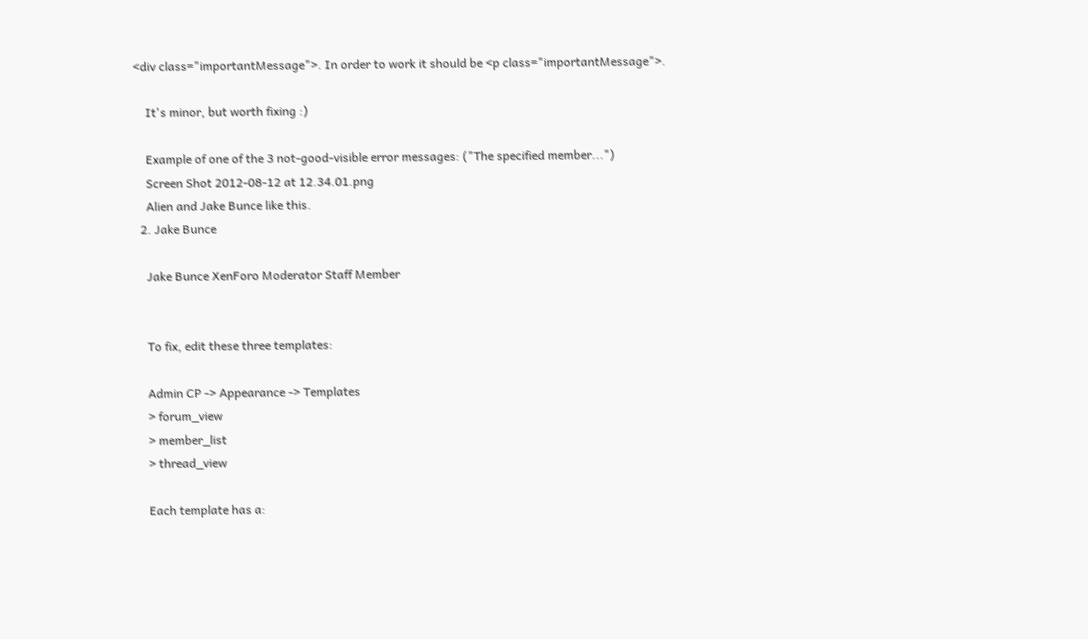<div class="importantMessage">. In order to work it should be <p class="importantMessage">.

    It's minor, but worth fixing :)

    Example of one of the 3 not-good-visible error messages: ("The specified member...")
    Screen Shot 2012-08-12 at 12.34.01.png
    Alien and Jake Bunce like this.
  2. Jake Bunce

    Jake Bunce XenForo Moderator Staff Member


    To fix, edit these three templates:

    Admin CP -> Appearance -> Templates
    > forum_view
    > member_list
    > thread_view

    Each template has a: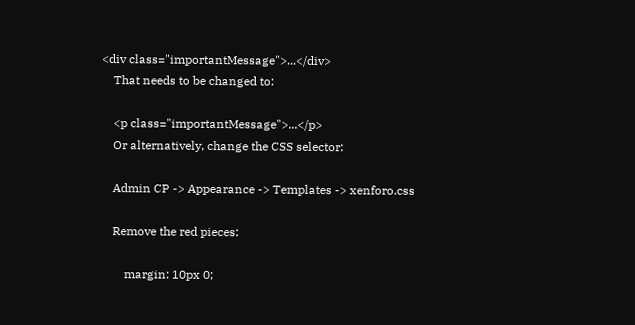<div class="importantMessage">...</div>
    That needs to be changed to:

    <p class="importantMessage">...</p>
    Or alternatively, change the CSS selector:

    Admin CP -> Appearance -> Templates -> xenforo.css

    Remove the red pieces:

        margin: 10px 0;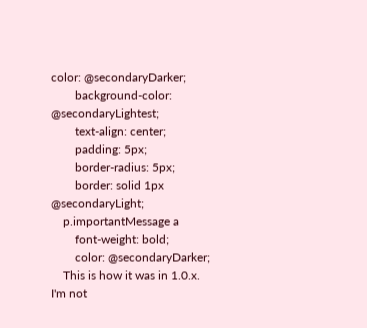color: @secondaryDarker;
        background-color: @secondaryLightest;
        text-align: center;
        padding: 5px;
        border-radius: 5px;
        border: solid 1px @secondaryLight;
    p.importantMessage a
        font-weight: bold;
        color: @secondaryDarker;
    This is how it was in 1.0.x. I'm not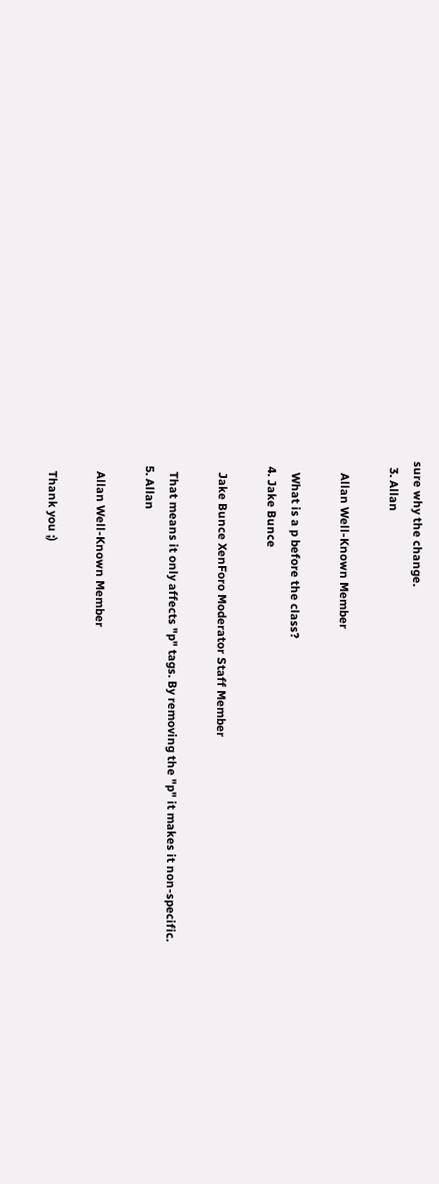sure why the change.
  3. Allan

    Allan Well-Known Member

    What is a p before the class?
  4. Jake Bunce

    Jake Bunce XenForo Moderator Staff Member

    That means it only affects "p" tags. By removing the "p" it makes it non-specific.
  5. Allan

    Allan Well-Known Member

    Thank you ;)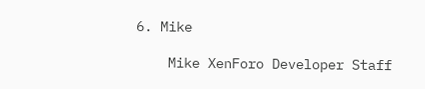6. Mike

    Mike XenForo Developer Staff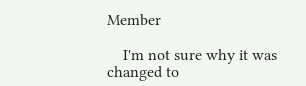Member

    I'm not sure why it was changed to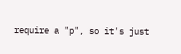require a "p", so it's just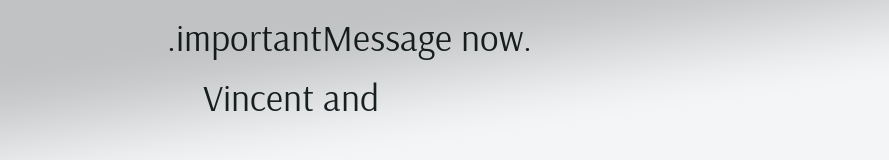.importantMessage now.
    Vincent and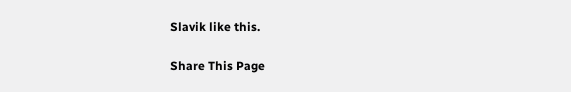Slavik like this.

Share This Page